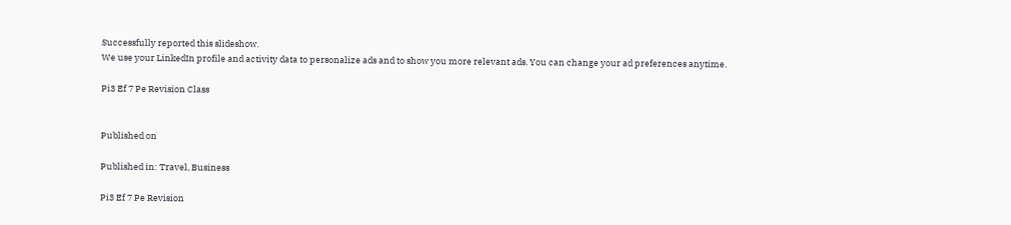Successfully reported this slideshow.
We use your LinkedIn profile and activity data to personalize ads and to show you more relevant ads. You can change your ad preferences anytime.

Pi3 Ef 7 Pe Revision Class


Published on

Published in: Travel, Business

Pi3 Ef 7 Pe Revision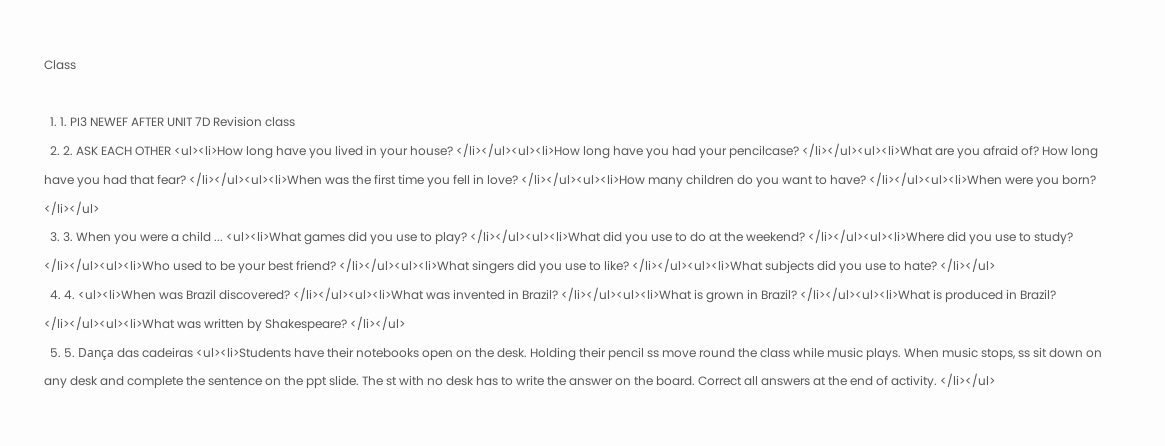Class

  1. 1. PI3 NEWEF AFTER UNIT 7D Revision class
  2. 2. ASK EACH OTHER <ul><li>How long have you lived in your house? </li></ul><ul><li>How long have you had your pencilcase? </li></ul><ul><li>What are you afraid of? How long have you had that fear? </li></ul><ul><li>When was the first time you fell in love? </li></ul><ul><li>How many children do you want to have? </li></ul><ul><li>When were you born? </li></ul>
  3. 3. When you were a child ... <ul><li>What games did you use to play? </li></ul><ul><li>What did you use to do at the weekend? </li></ul><ul><li>Where did you use to study? </li></ul><ul><li>Who used to be your best friend? </li></ul><ul><li>What singers did you use to like? </li></ul><ul><li>What subjects did you use to hate? </li></ul>
  4. 4. <ul><li>When was Brazil discovered? </li></ul><ul><li>What was invented in Brazil? </li></ul><ul><li>What is grown in Brazil? </li></ul><ul><li>What is produced in Brazil? </li></ul><ul><li>What was written by Shakespeare? </li></ul>
  5. 5. Dança das cadeiras <ul><li>Students have their notebooks open on the desk. Holding their pencil ss move round the class while music plays. When music stops, ss sit down on any desk and complete the sentence on the ppt slide. The st with no desk has to write the answer on the board. Correct all answers at the end of activity. </li></ul>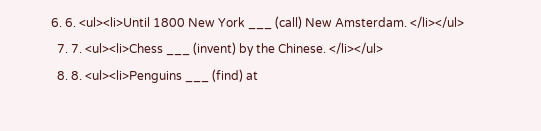6. 6. <ul><li>Until 1800 New York ___ (call) New Amsterdam. </li></ul>
  7. 7. <ul><li>Chess ___ (invent) by the Chinese. </li></ul>
  8. 8. <ul><li>Penguins ___ (find) at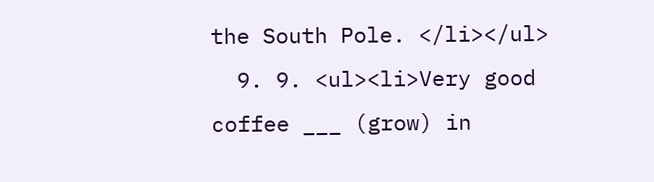the South Pole. </li></ul>
  9. 9. <ul><li>Very good coffee ___ (grow) in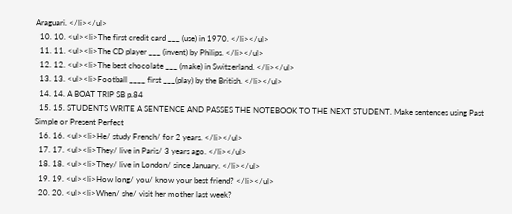Araguari. </li></ul>
  10. 10. <ul><li>The first credit card ___ (use) in 1970. </li></ul>
  11. 11. <ul><li>The CD player ___ (invent) by Philips. </li></ul>
  12. 12. <ul><li>The best chocolate ___ (make) in Switzerland. </li></ul>
  13. 13. <ul><li>Football ____ first ___(play) by the British. </li></ul>
  14. 14. A BOAT TRIP SB p.84
  15. 15. STUDENTS WRITE A SENTENCE AND PASSES THE NOTEBOOK TO THE NEXT STUDENT. Make sentences using Past Simple or Present Perfect
  16. 16. <ul><li>He/ study French/ for 2 years. </li></ul>
  17. 17. <ul><li>They/ live in Paris/ 3 years ago. </li></ul>
  18. 18. <ul><li>They/ live in London/ since January. </li></ul>
  19. 19. <ul><li>How long/ you/ know your best friend? </li></ul>
  20. 20. <ul><li>When/ she/ visit her mother last week?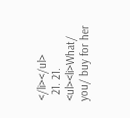</li></ul>
  21. 21. <ul><li>What/ you/ buy for her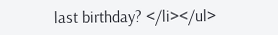last birthday? </li></ul>